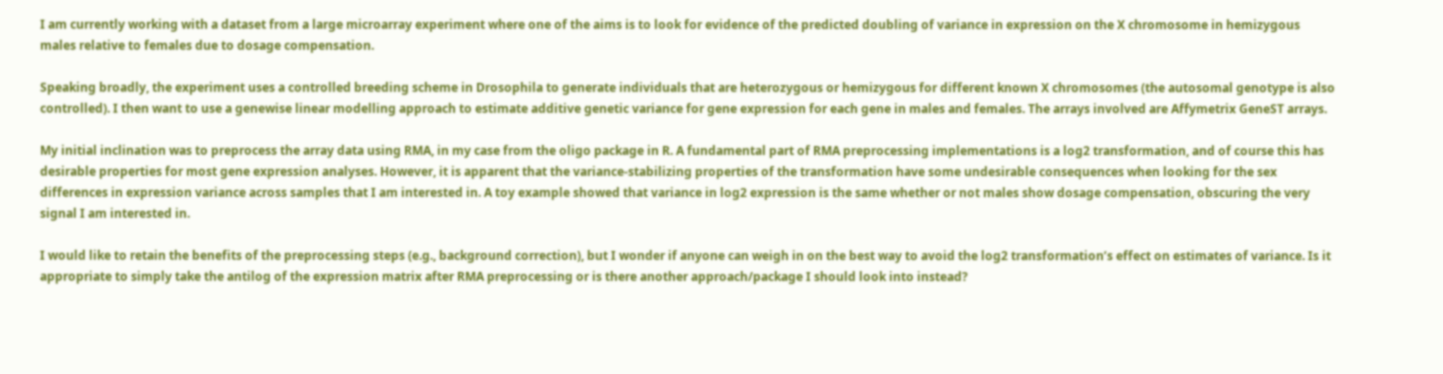I am currently working with a dataset from a large microarray experiment where one of the aims is to look for evidence of the predicted doubling of variance in expression on the X chromosome in hemizygous males relative to females due to dosage compensation.

Speaking broadly, the experiment uses a controlled breeding scheme in Drosophila to generate individuals that are heterozygous or hemizygous for different known X chromosomes (the autosomal genotype is also controlled). I then want to use a genewise linear modelling approach to estimate additive genetic variance for gene expression for each gene in males and females. The arrays involved are Affymetrix GeneST arrays.

My initial inclination was to preprocess the array data using RMA, in my case from the oligo package in R. A fundamental part of RMA preprocessing implementations is a log2 transformation, and of course this has desirable properties for most gene expression analyses. However, it is apparent that the variance-stabilizing properties of the transformation have some undesirable consequences when looking for the sex differences in expression variance across samples that I am interested in. A toy example showed that variance in log2 expression is the same whether or not males show dosage compensation, obscuring the very signal I am interested in.

I would like to retain the benefits of the preprocessing steps (e.g., background correction), but I wonder if anyone can weigh in on the best way to avoid the log2 transformation’s effect on estimates of variance. Is it appropriate to simply take the antilog of the expression matrix after RMA preprocessing or is there another approach/package I should look into instead?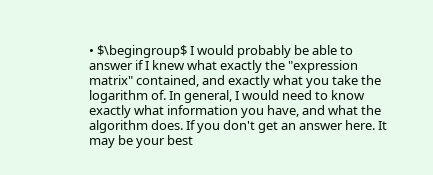• $\begingroup$ I would probably be able to answer if I knew what exactly the "expression matrix" contained, and exactly what you take the logarithm of. In general, I would need to know exactly what information you have, and what the algorithm does. If you don't get an answer here. It may be your best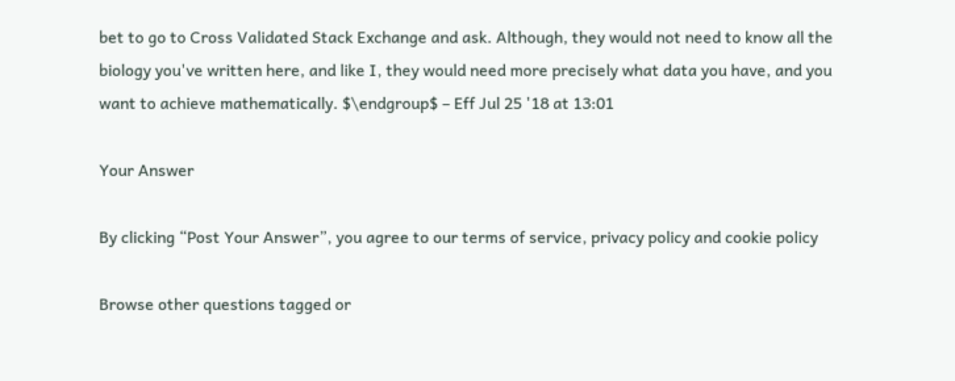bet to go to Cross Validated Stack Exchange and ask. Although, they would not need to know all the biology you've written here, and like I, they would need more precisely what data you have, and you want to achieve mathematically. $\endgroup$ – Eff Jul 25 '18 at 13:01

Your Answer

By clicking “Post Your Answer”, you agree to our terms of service, privacy policy and cookie policy

Browse other questions tagged or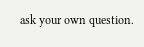ask your own question.